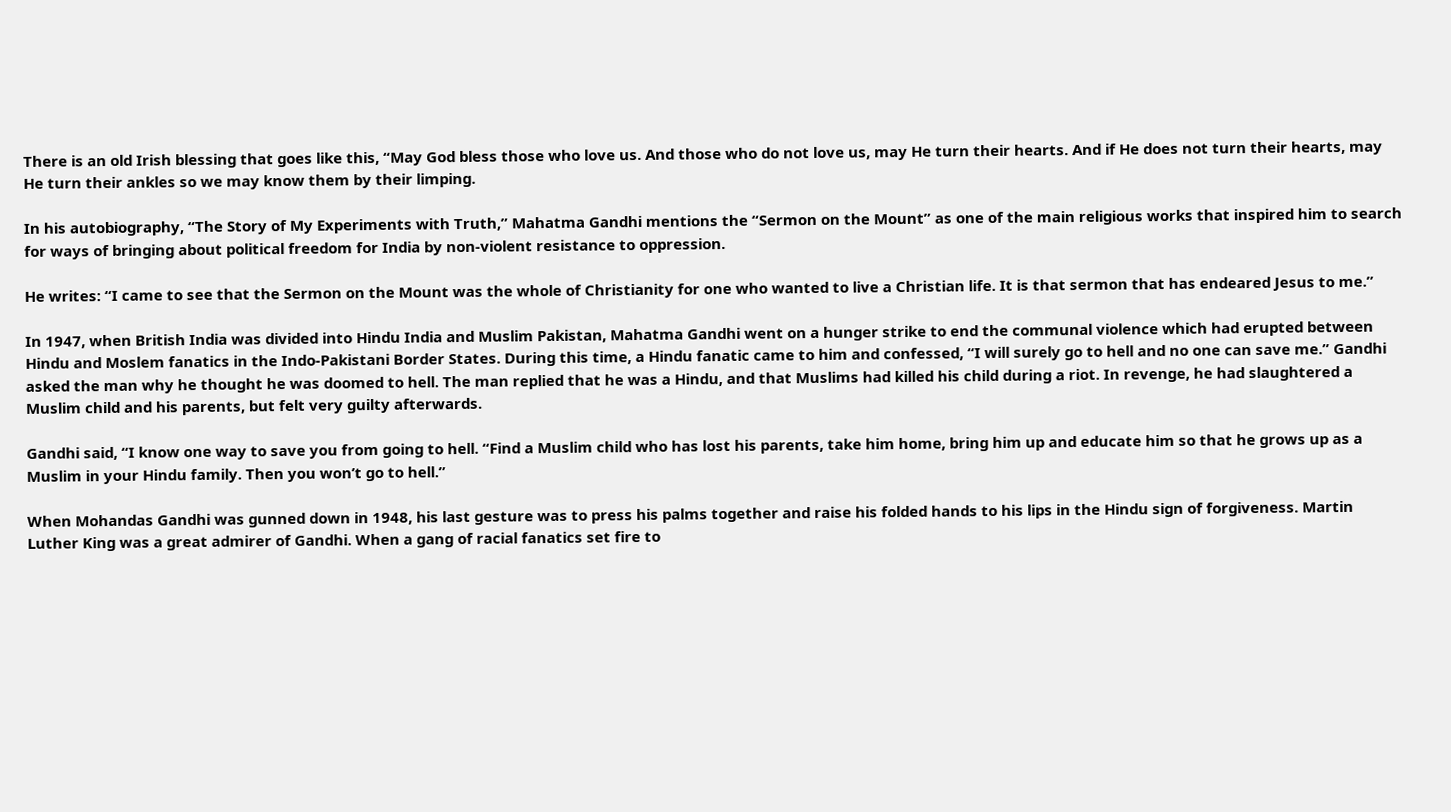There is an old Irish blessing that goes like this, “May God bless those who love us. And those who do not love us, may He turn their hearts. And if He does not turn their hearts, may He turn their ankles so we may know them by their limping.

In his autobiography, “The Story of My Experiments with Truth,” Mahatma Gandhi mentions the “Sermon on the Mount” as one of the main religious works that inspired him to search for ways of bringing about political freedom for India by non-violent resistance to oppression.

He writes: “I came to see that the Sermon on the Mount was the whole of Christianity for one who wanted to live a Christian life. It is that sermon that has endeared Jesus to me.”

In 1947, when British India was divided into Hindu India and Muslim Pakistan, Mahatma Gandhi went on a hunger strike to end the communal violence which had erupted between Hindu and Moslem fanatics in the Indo-Pakistani Border States. During this time, a Hindu fanatic came to him and confessed, “I will surely go to hell and no one can save me.” Gandhi asked the man why he thought he was doomed to hell. The man replied that he was a Hindu, and that Muslims had killed his child during a riot. In revenge, he had slaughtered a Muslim child and his parents, but felt very guilty afterwards.

Gandhi said, “I know one way to save you from going to hell. “Find a Muslim child who has lost his parents, take him home, bring him up and educate him so that he grows up as a Muslim in your Hindu family. Then you won’t go to hell.”

When Mohandas Gandhi was gunned down in 1948, his last gesture was to press his palms together and raise his folded hands to his lips in the Hindu sign of forgiveness. Martin Luther King was a great admirer of Gandhi. When a gang of racial fanatics set fire to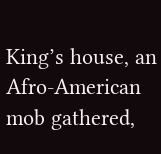King’s house, an Afro-American mob gathered,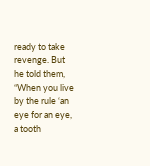ready to take revenge. But he told them, “When you live by the rule ‘an eye for an eye, a tooth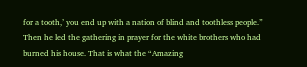for a tooth,’ you end up with a nation of blind and toothless people.” Then he led the gathering in prayer for the white brothers who had burned his house. That is what the “Amazing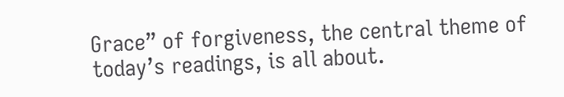Grace” of forgiveness, the central theme of today’s readings, is all about.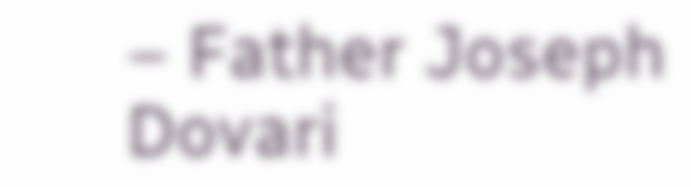– Father Joseph Dovari